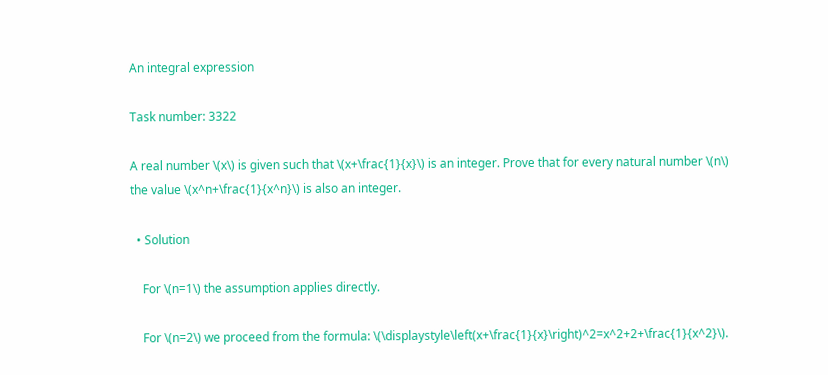An integral expression

Task number: 3322

A real number \(x\) is given such that \(x+\frac{1}{x}\) is an integer. Prove that for every natural number \(n\) the value \(x^n+\frac{1}{x^n}\) is also an integer.

  • Solution

    For \(n=1\) the assumption applies directly.

    For \(n=2\) we proceed from the formula: \(\displaystyle\left(x+\frac{1}{x}\right)^2=x^2+2+\frac{1}{x^2}\).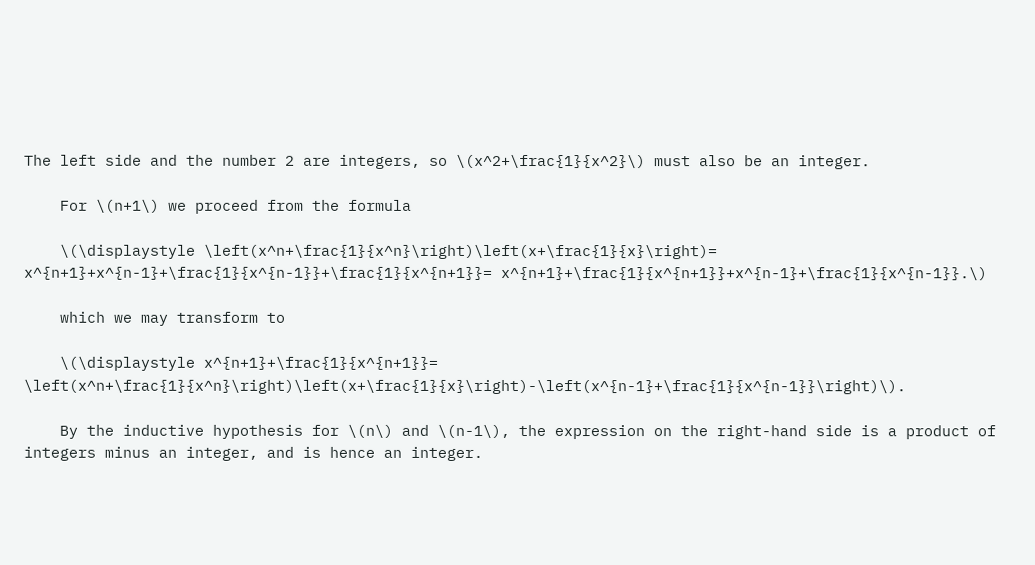The left side and the number 2 are integers, so \(x^2+\frac{1}{x^2}\) must also be an integer.

    For \(n+1\) we proceed from the formula

    \(\displaystyle \left(x^n+\frac{1}{x^n}\right)\left(x+\frac{1}{x}\right)= x^{n+1}+x^{n-1}+\frac{1}{x^{n-1}}+\frac{1}{x^{n+1}}= x^{n+1}+\frac{1}{x^{n+1}}+x^{n-1}+\frac{1}{x^{n-1}}.\)

    which we may transform to

    \(\displaystyle x^{n+1}+\frac{1}{x^{n+1}}= \left(x^n+\frac{1}{x^n}\right)\left(x+\frac{1}{x}\right)-\left(x^{n-1}+\frac{1}{x^{n-1}}\right)\).

    By the inductive hypothesis for \(n\) and \(n-1\), the expression on the right-hand side is a product of integers minus an integer, and is hence an integer.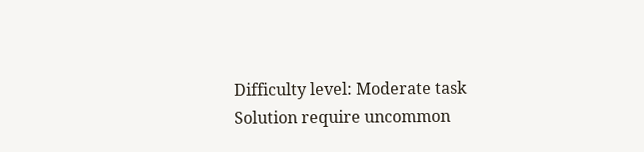Difficulty level: Moderate task
Solution require uncommon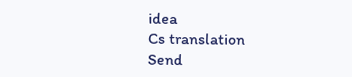idea
Cs translation
Send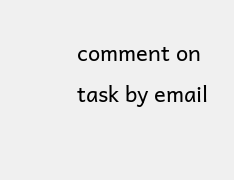comment on task by email